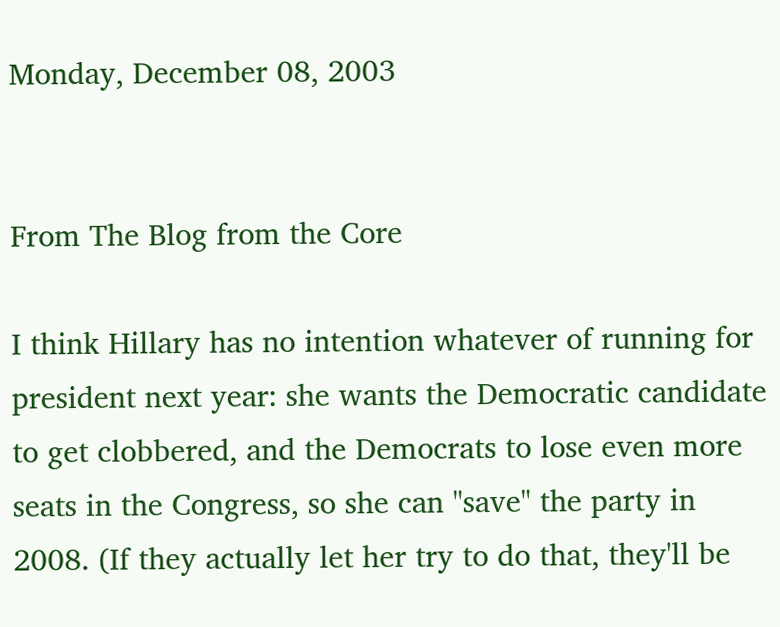Monday, December 08, 2003


From The Blog from the Core

I think Hillary has no intention whatever of running for president next year: she wants the Democratic candidate to get clobbered, and the Democrats to lose even more seats in the Congress, so she can "save" the party in 2008. (If they actually let her try to do that, they'll be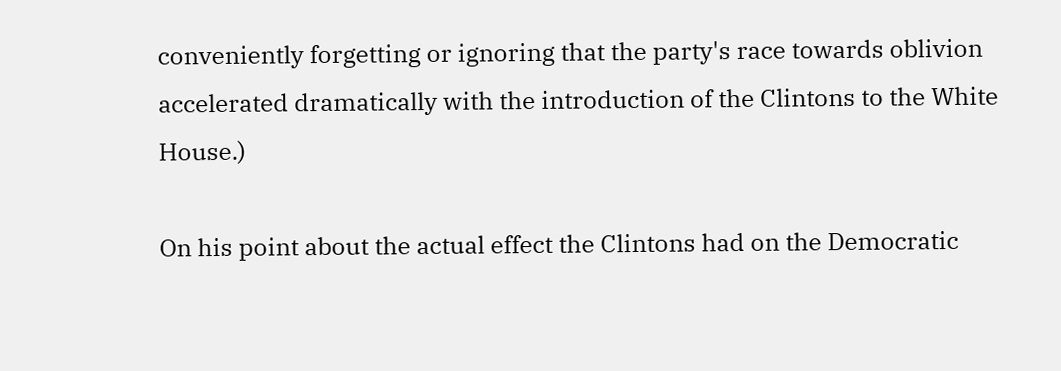conveniently forgetting or ignoring that the party's race towards oblivion accelerated dramatically with the introduction of the Clintons to the White House.)

On his point about the actual effect the Clintons had on the Democratic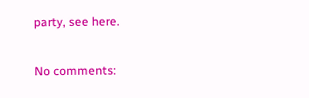party, see here.

No comments: